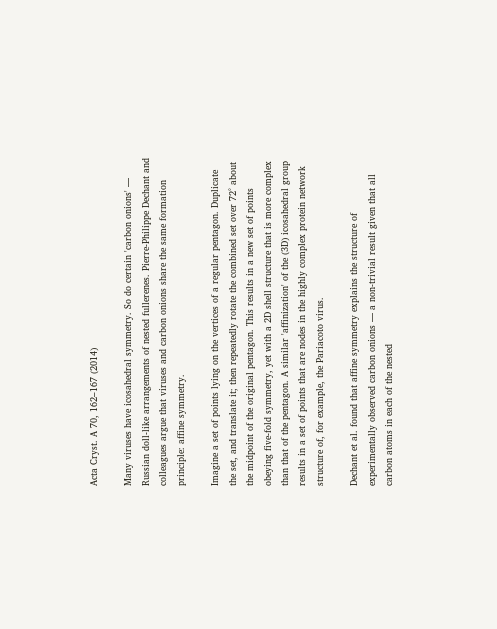Acta Cryst. A 70, 162–167 (2014)

Many viruses have icosahedral symmetry. So do certain 'carbon onions' — Russian doll-like arrangements of nested fullerenes. Pierre-Philippe Dechant and colleagues argue that viruses and carbon onions share the same formation principle: affine symmetry.

Imagine a set of points lying on the vertices of a regular pentagon. Duplicate the set, and translate it; then repeatedly rotate the combined set over 72° about the midpoint of the original pentagon. This results in a new set of points obeying five-fold symmetry, yet with a 2D shell structure that is more complex than that of the pentagon. A similar 'affinization' of the (3D) icosahedral group results in a set of points that are nodes in the highly complex protein network structure of, for example, the Pariacoto virus.

Dechant et al. found that affine symmetry explains the structure of experimentally observed carbon onions — a non-trivial result given that all carbon atoms in each of the nested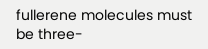fullerene molecules must be three-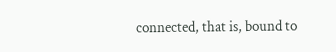connected, that is, bound to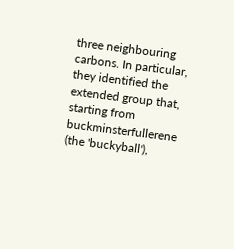three neighbouring carbons. In particular, they identified the extended group that, starting from buckminsterfullerene (the 'buckyball'),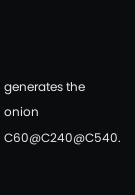generates the onion C60@C240@C540.